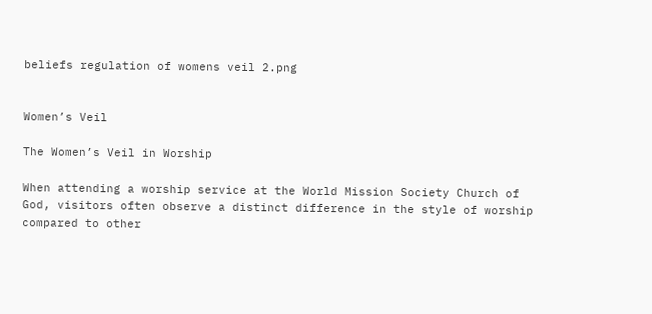beliefs regulation of womens veil 2.png


Women’s Veil

The Women’s Veil in Worship

When attending a worship service at the World Mission Society Church of God, visitors often observe a distinct difference in the style of worship compared to other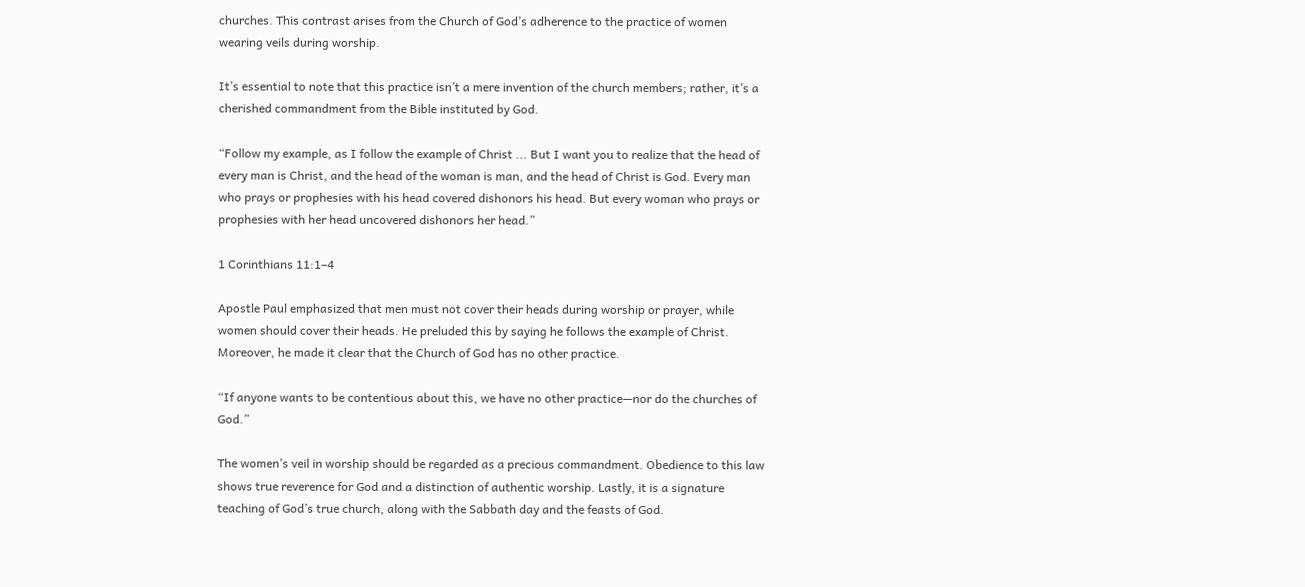churches. This contrast arises from the Church of God’s adherence to the practice of women wearing veils during worship.

It’s essential to note that this practice isn’t a mere invention of the church members; rather, it’s a cherished commandment from the Bible instituted by God.

“Follow my example, as I follow the example of Christ ... But I want you to realize that the head of every man is Christ, and the head of the woman is man, and the head of Christ is God. Every man who prays or prophesies with his head covered dishonors his head. But every woman who prays or prophesies with her head uncovered dishonors her head.”

1 Corinthians 11:1–4

Apostle Paul emphasized that men must not cover their heads during worship or prayer, while women should cover their heads. He preluded this by saying he follows the example of Christ. Moreover, he made it clear that the Church of God has no other practice.

“If anyone wants to be contentious about this, we have no other practice—nor do the churches of God.”

The women’s veil in worship should be regarded as a precious commandment. Obedience to this law shows true reverence for God and a distinction of authentic worship. Lastly, it is a signature teaching of God’s true church, along with the Sabbath day and the feasts of God.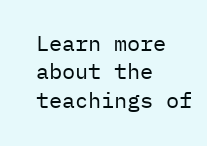Learn more about the teachings of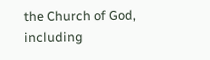the Church of God, including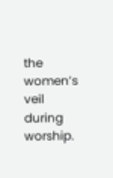the women’s veil during worship.